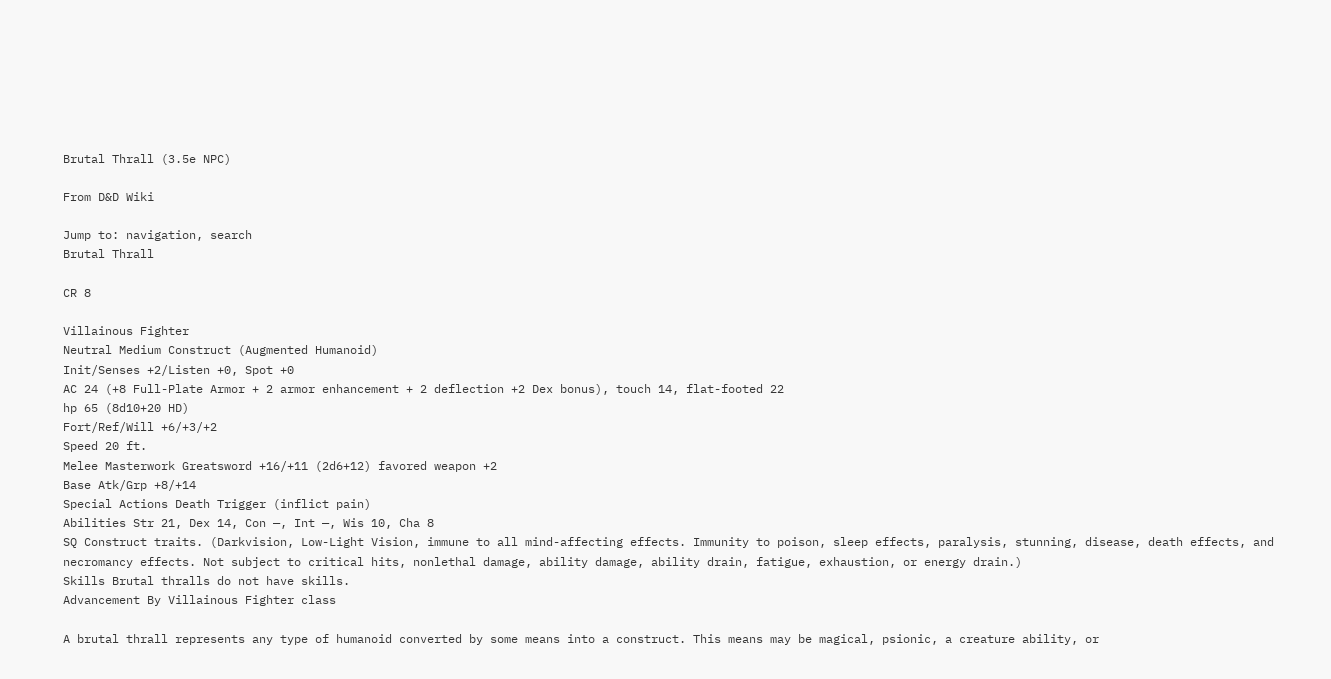Brutal Thrall (3.5e NPC)

From D&D Wiki

Jump to: navigation, search
Brutal Thrall

CR 8

Villainous Fighter
Neutral Medium Construct (Augmented Humanoid)
Init/Senses +2/Listen +0, Spot +0
AC 24 (+8 Full-Plate Armor + 2 armor enhancement + 2 deflection +2 Dex bonus), touch 14, flat-footed 22
hp 65 (8d10+20 HD)
Fort/Ref/Will +6/+3/+2
Speed 20 ft.
Melee Masterwork Greatsword +16/+11 (2d6+12) favored weapon +2
Base Atk/Grp +8/+14
Special Actions Death Trigger (inflict pain)
Abilities Str 21, Dex 14, Con —, Int —, Wis 10, Cha 8
SQ Construct traits. (Darkvision, Low-Light Vision, immune to all mind-affecting effects. Immunity to poison, sleep effects, paralysis, stunning, disease, death effects, and necromancy effects. Not subject to critical hits, nonlethal damage, ability damage, ability drain, fatigue, exhaustion, or energy drain.)
Skills Brutal thralls do not have skills.
Advancement By Villainous Fighter class

A brutal thrall represents any type of humanoid converted by some means into a construct. This means may be magical, psionic, a creature ability, or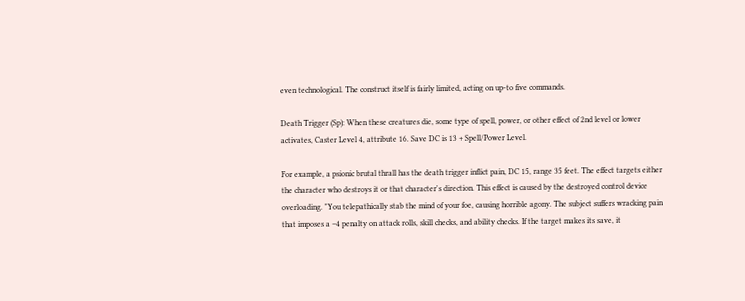even technological. The construct itself is fairly limited, acting on up-to five commands.

Death Trigger (Sp): When these creatures die, some type of spell, power, or other effect of 2nd level or lower activates, Caster Level 4, attribute 16. Save DC is 13 + Spell/Power Level.

For example, a psionic brutal thrall has the death trigger inflict pain, DC 15, range 35 feet. The effect targets either the character who destroys it or that character's direction. This effect is caused by the destroyed control device overloading. "You telepathically stab the mind of your foe, causing horrible agony. The subject suffers wracking pain that imposes a –4 penalty on attack rolls, skill checks, and ability checks. If the target makes its save, it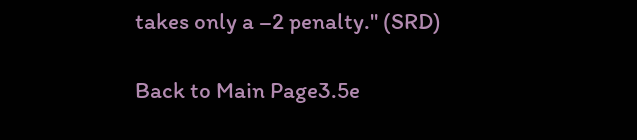takes only a –2 penalty." (SRD)

Back to Main Page3.5e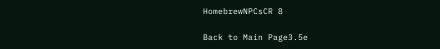HomebrewNPCsCR 8

Back to Main Page3.5e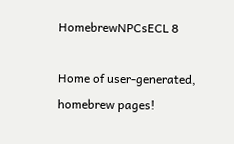HomebrewNPCsECL 8

Home of user-generated,
homebrew pages!